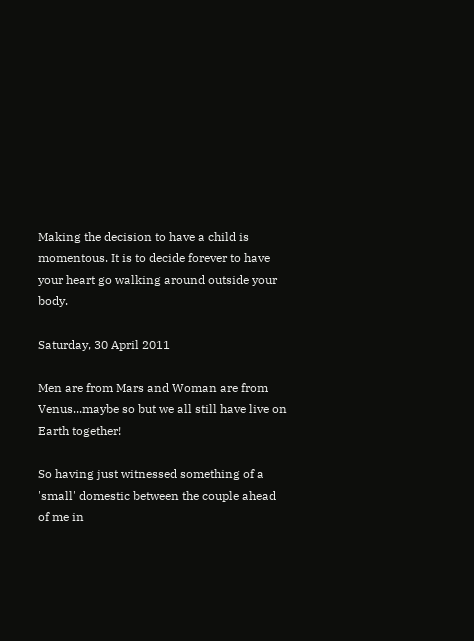Making the decision to have a child is momentous. It is to decide forever to have your heart go walking around outside your body.

Saturday, 30 April 2011

Men are from Mars and Woman are from Venus...maybe so but we all still have live on Earth together!

So having just witnessed something of a 'small' domestic between the couple ahead of me in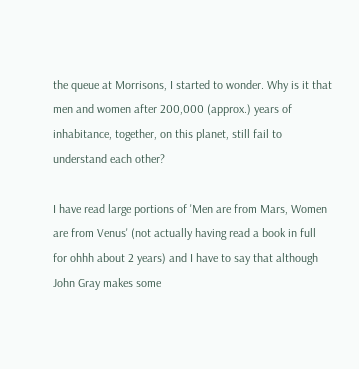the queue at Morrisons, I started to wonder. Why is it that men and women after 200,000 (approx.) years of inhabitance, together, on this planet, still fail to understand each other?

I have read large portions of 'Men are from Mars, Women are from Venus' (not actually having read a book in full for ohhh about 2 years) and I have to say that although John Gray makes some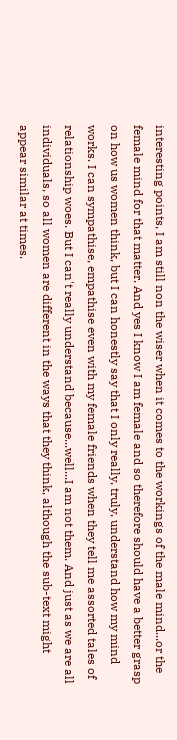interesting points, I am still non the wiser when it comes to the workings of the male mind...or the female mind for that matter. And yes I know I am female and so therefore should have a better grasp on how us women think, but I can honestly say that I only really, truly, understand how my mind works. I can sympathise, empathise even with my female friends when they tell me assorted tales of relationship woes. But I can't really understand because...well...I am not them. And just as we are all individuals, so all women are different in the ways that they think, although the sub-text might appear similar at times.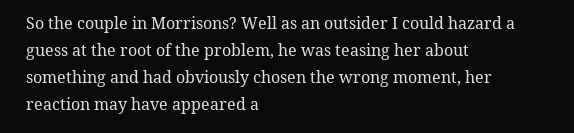So the couple in Morrisons? Well as an outsider I could hazard a guess at the root of the problem, he was teasing her about something and had obviously chosen the wrong moment, her reaction may have appeared a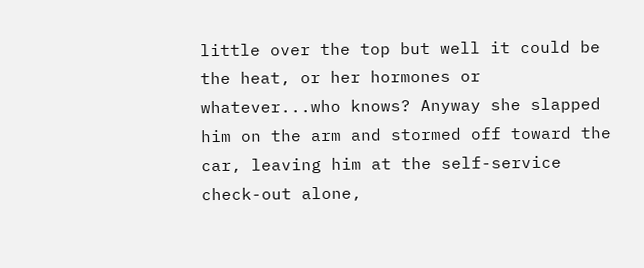little over the top but well it could be the heat, or her hormones or whatever...who knows? Anyway she slapped him on the arm and stormed off toward the car, leaving him at the self-service check-out alone,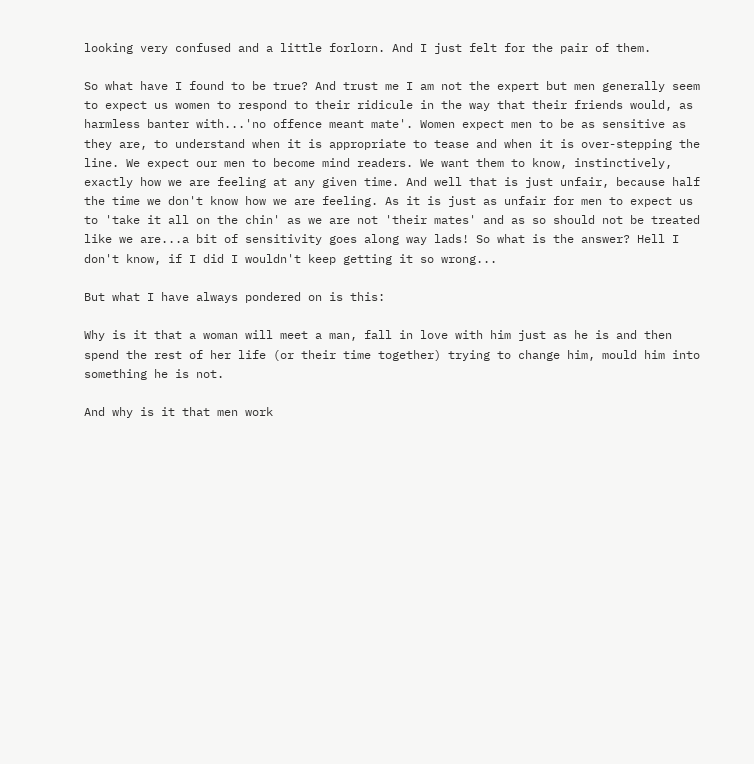looking very confused and a little forlorn. And I just felt for the pair of them.

So what have I found to be true? And trust me I am not the expert but men generally seem to expect us women to respond to their ridicule in the way that their friends would, as harmless banter with...'no offence meant mate'. Women expect men to be as sensitive as they are, to understand when it is appropriate to tease and when it is over-stepping the line. We expect our men to become mind readers. We want them to know, instinctively, exactly how we are feeling at any given time. And well that is just unfair, because half the time we don't know how we are feeling. As it is just as unfair for men to expect us to 'take it all on the chin' as we are not 'their mates' and as so should not be treated like we are...a bit of sensitivity goes along way lads! So what is the answer? Hell I don't know, if I did I wouldn't keep getting it so wrong...

But what I have always pondered on is this:

Why is it that a woman will meet a man, fall in love with him just as he is and then spend the rest of her life (or their time together) trying to change him, mould him into something he is not.

And why is it that men work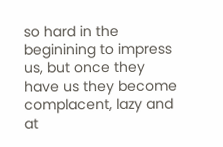so hard in the beginining to impress us, but once they have us they become complacent, lazy and at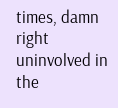times, damn right uninvolved in the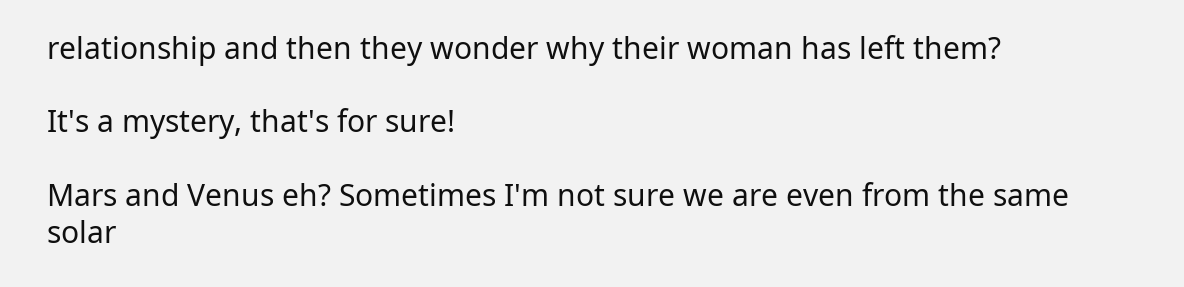relationship and then they wonder why their woman has left them?

It's a mystery, that's for sure!

Mars and Venus eh? Sometimes I'm not sure we are even from the same solar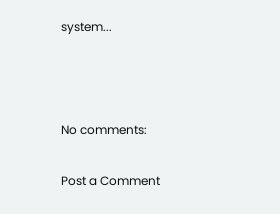system...



No comments:

Post a Comment